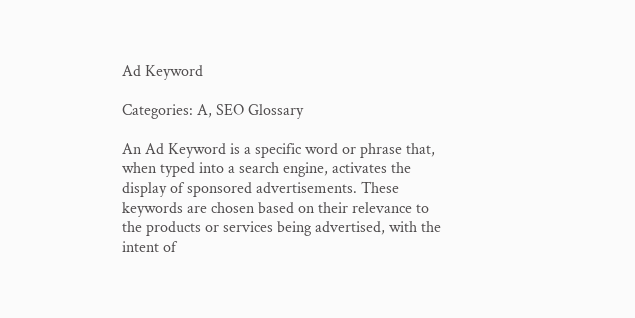Ad Keyword

Categories: A, SEO Glossary

An Ad Keyword is a specific word or phrase that, when typed into a search engine, activates the display of sponsored advertisements. These keywords are chosen based on their relevance to the products or services being advertised, with the intent of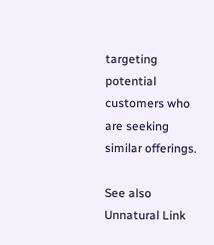targeting potential customers who are seeking similar offerings.

See also  Unnatural Link